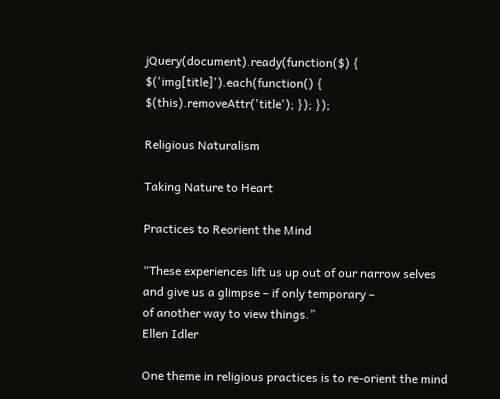jQuery(document).ready(function($) { $('img[title]').each(function() { $(this).removeAttr('title'); }); });

Religious Naturalism

Taking Nature to Heart

Practices to Reorient the Mind

“These experiences lift us up out of our narrow selves
and give us a glimpse – if only temporary –
of another way to view things.”
Ellen Idler

One theme in religious practices is to re-orient the mind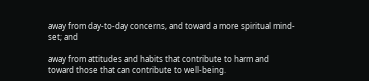away from day-to-day concerns, and toward a more spiritual mind-set; and

away from attitudes and habits that contribute to harm and toward those that can contribute to well-being.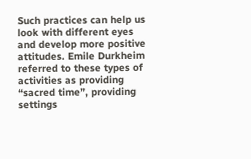Such practices can help us look with different eyes and develop more positive attitudes. Emile Durkheim referred to these types of activities as providing “sacred time”, providing settings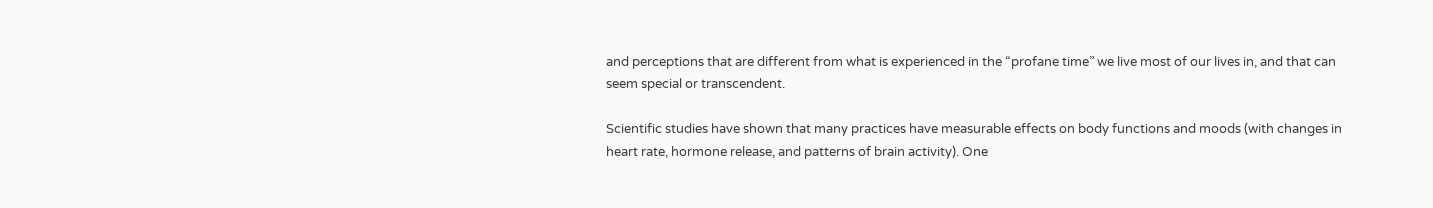and perceptions that are different from what is experienced in the “profane time” we live most of our lives in, and that can seem special or transcendent.

Scientific studies have shown that many practices have measurable effects on body functions and moods (with changes in heart rate, hormone release, and patterns of brain activity). One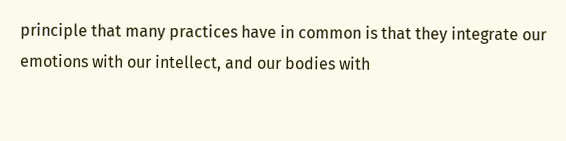principle that many practices have in common is that they integrate our emotions with our intellect, and our bodies with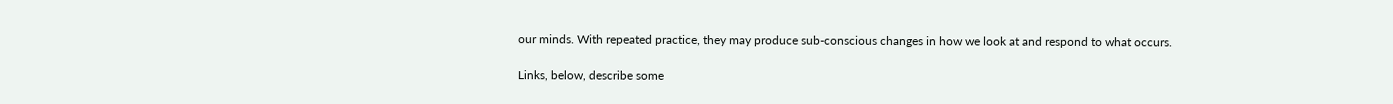our minds. With repeated practice, they may produce sub-conscious changes in how we look at and respond to what occurs.

Links, below, describe some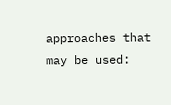approaches that may be used: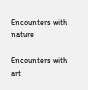Encounters with nature

Encounters with art